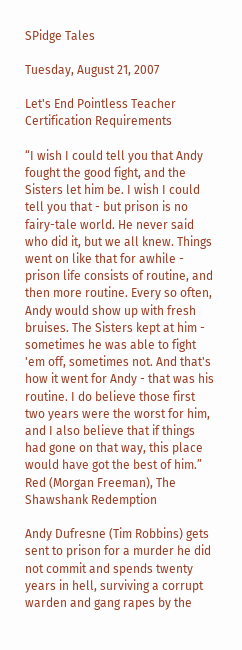SPidge Tales

Tuesday, August 21, 2007

Let's End Pointless Teacher Certification Requirements

“I wish I could tell you that Andy fought the good fight, and the Sisters let him be. I wish I could tell you that - but prison is no fairy-tale world. He never said who did it, but we all knew. Things went on like that for awhile - prison life consists of routine, and then more routine. Every so often, Andy would show up with fresh bruises. The Sisters kept at him - sometimes he was able to fight 'em off, sometimes not. And that's how it went for Andy - that was his routine. I do believe those first two years were the worst for him, and I also believe that if things had gone on that way, this place would have got the best of him.” Red (Morgan Freeman), The Shawshank Redemption

Andy Dufresne (Tim Robbins) gets sent to prison for a murder he did not commit and spends twenty years in hell, surviving a corrupt warden and gang rapes by the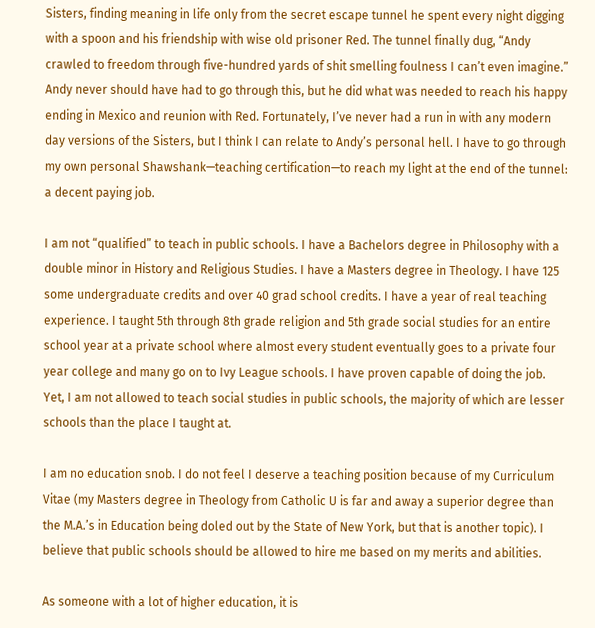Sisters, finding meaning in life only from the secret escape tunnel he spent every night digging with a spoon and his friendship with wise old prisoner Red. The tunnel finally dug, “Andy crawled to freedom through five-hundred yards of shit smelling foulness I can’t even imagine.” Andy never should have had to go through this, but he did what was needed to reach his happy ending in Mexico and reunion with Red. Fortunately, I’ve never had a run in with any modern day versions of the Sisters, but I think I can relate to Andy’s personal hell. I have to go through my own personal Shawshank—teaching certification—to reach my light at the end of the tunnel: a decent paying job.

I am not “qualified” to teach in public schools. I have a Bachelors degree in Philosophy with a double minor in History and Religious Studies. I have a Masters degree in Theology. I have 125 some undergraduate credits and over 40 grad school credits. I have a year of real teaching experience. I taught 5th through 8th grade religion and 5th grade social studies for an entire school year at a private school where almost every student eventually goes to a private four year college and many go on to Ivy League schools. I have proven capable of doing the job. Yet, I am not allowed to teach social studies in public schools, the majority of which are lesser schools than the place I taught at.

I am no education snob. I do not feel I deserve a teaching position because of my Curriculum Vitae (my Masters degree in Theology from Catholic U is far and away a superior degree than the M.A.’s in Education being doled out by the State of New York, but that is another topic). I believe that public schools should be allowed to hire me based on my merits and abilities.

As someone with a lot of higher education, it is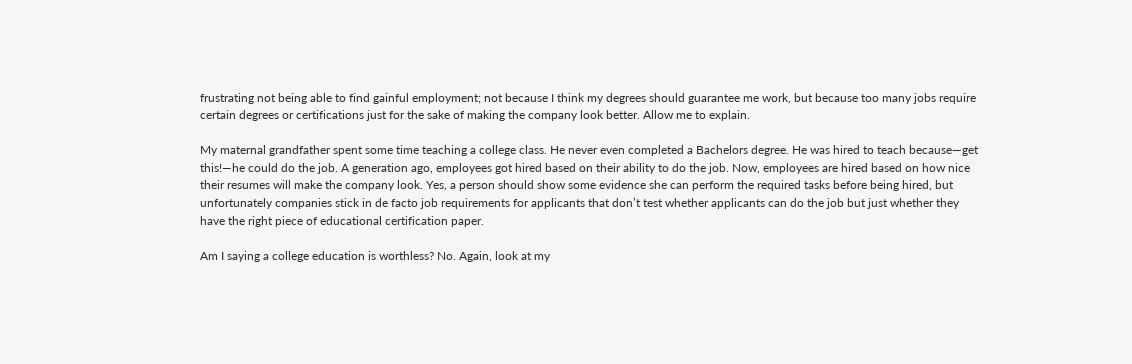frustrating not being able to find gainful employment; not because I think my degrees should guarantee me work, but because too many jobs require certain degrees or certifications just for the sake of making the company look better. Allow me to explain.

My maternal grandfather spent some time teaching a college class. He never even completed a Bachelors degree. He was hired to teach because—get this!—he could do the job. A generation ago, employees got hired based on their ability to do the job. Now, employees are hired based on how nice their resumes will make the company look. Yes, a person should show some evidence she can perform the required tasks before being hired, but unfortunately companies stick in de facto job requirements for applicants that don’t test whether applicants can do the job but just whether they have the right piece of educational certification paper.

Am I saying a college education is worthless? No. Again, look at my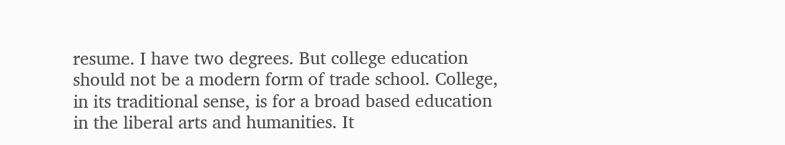resume. I have two degrees. But college education should not be a modern form of trade school. College, in its traditional sense, is for a broad based education in the liberal arts and humanities. It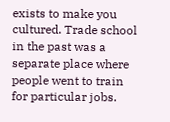exists to make you cultured. Trade school in the past was a separate place where people went to train for particular jobs.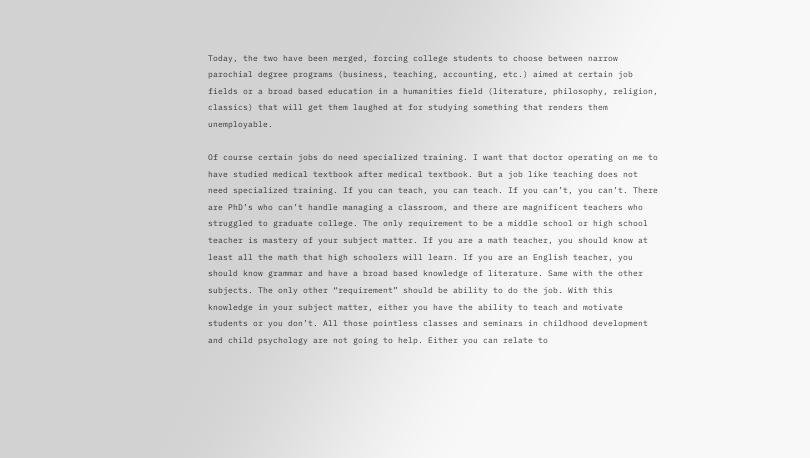Today, the two have been merged, forcing college students to choose between narrow parochial degree programs (business, teaching, accounting, etc.) aimed at certain job fields or a broad based education in a humanities field (literature, philosophy, religion, classics) that will get them laughed at for studying something that renders them unemployable.

Of course certain jobs do need specialized training. I want that doctor operating on me to have studied medical textbook after medical textbook. But a job like teaching does not need specialized training. If you can teach, you can teach. If you can’t, you can’t. There are PhD’s who can’t handle managing a classroom, and there are magnificent teachers who struggled to graduate college. The only requirement to be a middle school or high school teacher is mastery of your subject matter. If you are a math teacher, you should know at least all the math that high schoolers will learn. If you are an English teacher, you should know grammar and have a broad based knowledge of literature. Same with the other subjects. The only other “requirement” should be ability to do the job. With this knowledge in your subject matter, either you have the ability to teach and motivate students or you don’t. All those pointless classes and seminars in childhood development and child psychology are not going to help. Either you can relate to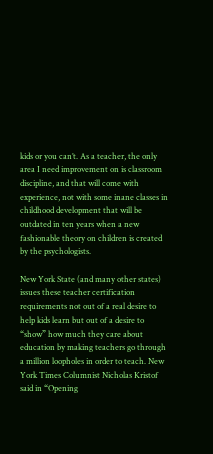kids or you can’t. As a teacher, the only area I need improvement on is classroom discipline, and that will come with experience, not with some inane classes in childhood development that will be outdated in ten years when a new fashionable theory on children is created by the psychologists.

New York State (and many other states) issues these teacher certification requirements not out of a real desire to help kids learn but out of a desire to “show” how much they care about education by making teachers go through a million loopholes in order to teach. New York Times Columnist Nicholas Kristof said in “Opening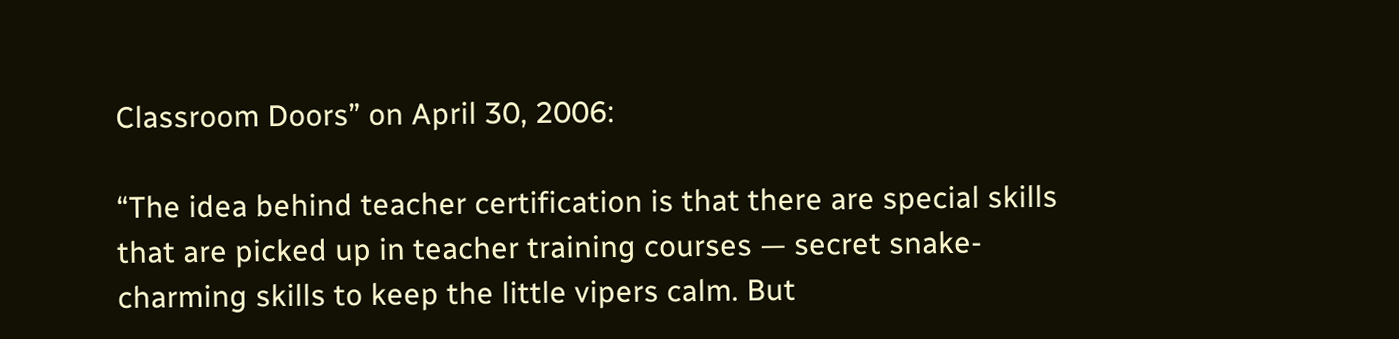Classroom Doors” on April 30, 2006:

“The idea behind teacher certification is that there are special skills that are picked up in teacher training courses — secret snake-charming skills to keep the little vipers calm. But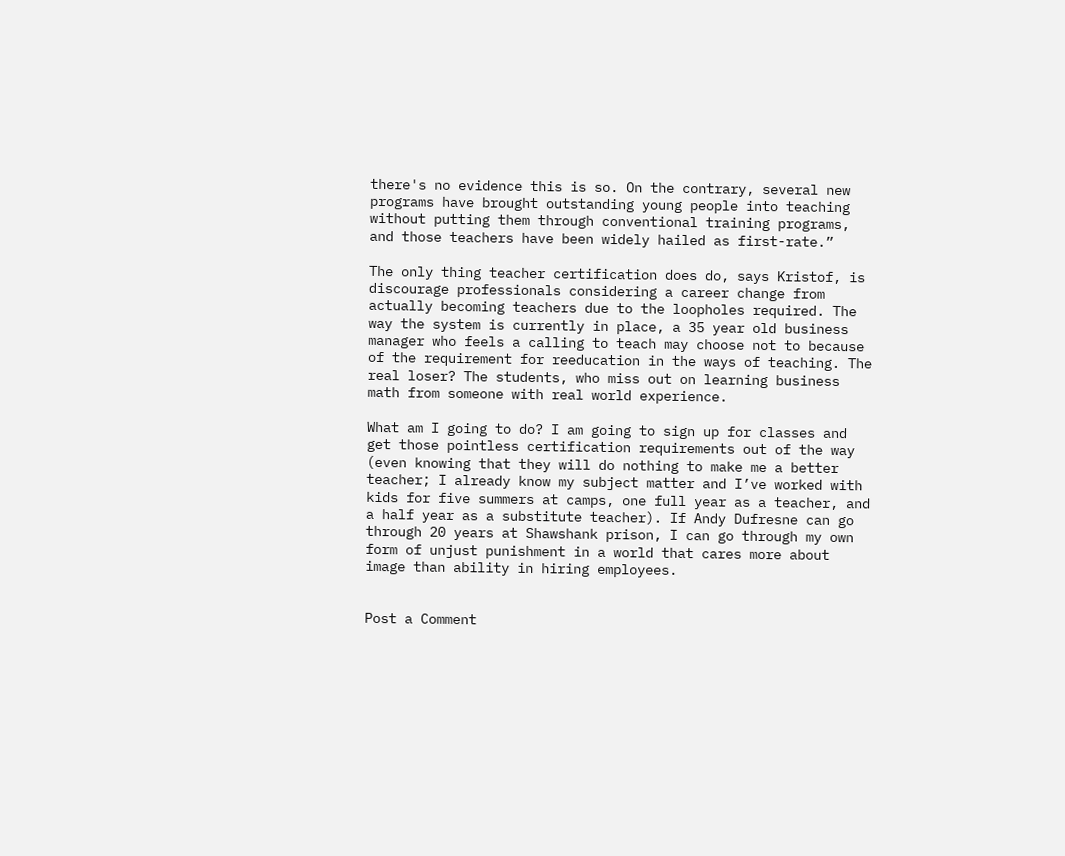there's no evidence this is so. On the contrary, several new programs have brought outstanding young people into teaching without putting them through conventional training programs, and those teachers have been widely hailed as first-rate.”

The only thing teacher certification does do, says Kristof, is discourage professionals considering a career change from actually becoming teachers due to the loopholes required. The way the system is currently in place, a 35 year old business manager who feels a calling to teach may choose not to because of the requirement for reeducation in the ways of teaching. The real loser? The students, who miss out on learning business math from someone with real world experience.

What am I going to do? I am going to sign up for classes and get those pointless certification requirements out of the way (even knowing that they will do nothing to make me a better teacher; I already know my subject matter and I’ve worked with kids for five summers at camps, one full year as a teacher, and a half year as a substitute teacher). If Andy Dufresne can go through 20 years at Shawshank prison, I can go through my own form of unjust punishment in a world that cares more about image than ability in hiring employees.


Post a Comment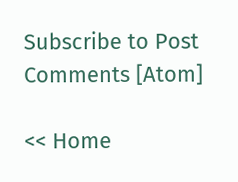Subscribe to Post Comments [Atom]

<< Home